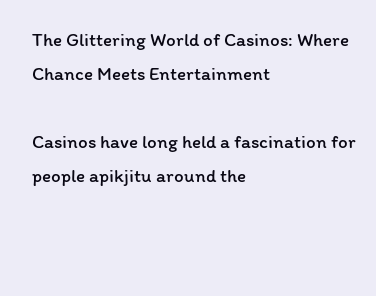The Glittering World of Casinos: Where Chance Meets Entertainment

Casinos have long held a fascination for people apikjitu around the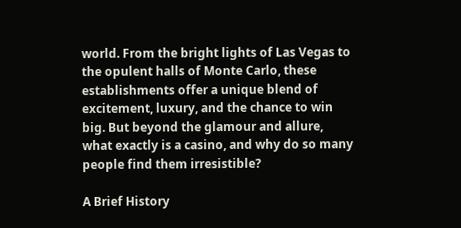world. From the bright lights of Las Vegas to the opulent halls of Monte Carlo, these establishments offer a unique blend of excitement, luxury, and the chance to win big. But beyond the glamour and allure, what exactly is a casino, and why do so many people find them irresistible?

A Brief History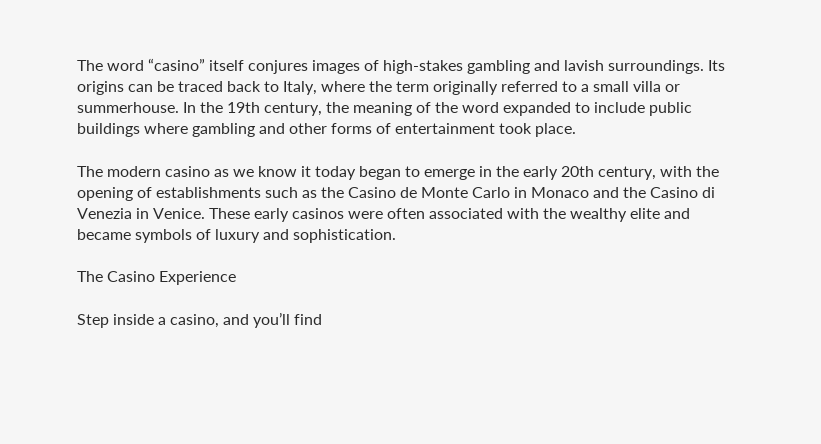The word “casino” itself conjures images of high-stakes gambling and lavish surroundings. Its origins can be traced back to Italy, where the term originally referred to a small villa or summerhouse. In the 19th century, the meaning of the word expanded to include public buildings where gambling and other forms of entertainment took place.

The modern casino as we know it today began to emerge in the early 20th century, with the opening of establishments such as the Casino de Monte Carlo in Monaco and the Casino di Venezia in Venice. These early casinos were often associated with the wealthy elite and became symbols of luxury and sophistication.

The Casino Experience

Step inside a casino, and you’ll find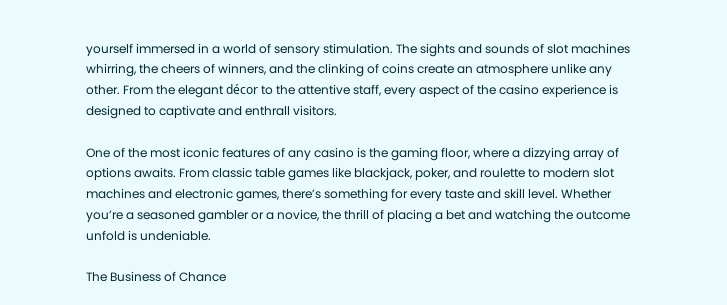yourself immersed in a world of sensory stimulation. The sights and sounds of slot machines whirring, the cheers of winners, and the clinking of coins create an atmosphere unlike any other. From the elegant décor to the attentive staff, every aspect of the casino experience is designed to captivate and enthrall visitors.

One of the most iconic features of any casino is the gaming floor, where a dizzying array of options awaits. From classic table games like blackjack, poker, and roulette to modern slot machines and electronic games, there’s something for every taste and skill level. Whether you’re a seasoned gambler or a novice, the thrill of placing a bet and watching the outcome unfold is undeniable.

The Business of Chance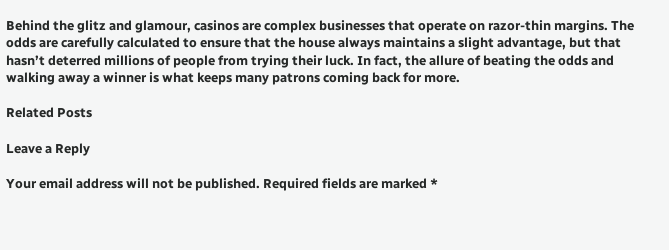Behind the glitz and glamour, casinos are complex businesses that operate on razor-thin margins. The odds are carefully calculated to ensure that the house always maintains a slight advantage, but that hasn’t deterred millions of people from trying their luck. In fact, the allure of beating the odds and walking away a winner is what keeps many patrons coming back for more.

Related Posts

Leave a Reply

Your email address will not be published. Required fields are marked *